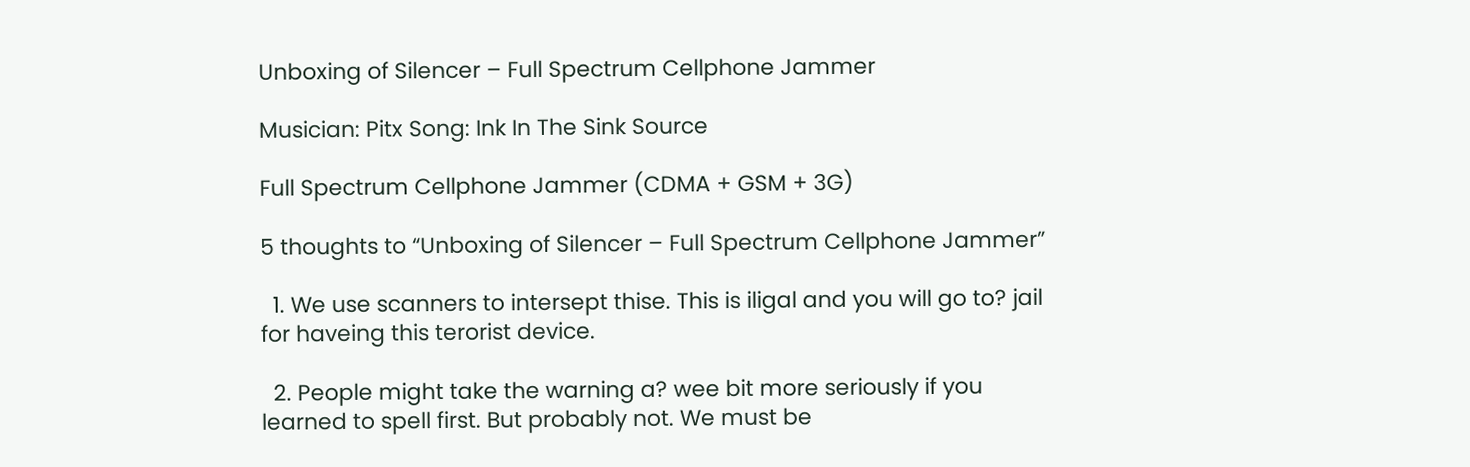Unboxing of Silencer – Full Spectrum Cellphone Jammer

Musician: Pitx Song: Ink In The Sink Source

Full Spectrum Cellphone Jammer (CDMA + GSM + 3G)

5 thoughts to “Unboxing of Silencer – Full Spectrum Cellphone Jammer”

  1. We use scanners to intersept thise. This is iligal and you will go to? jail for haveing this terorist device.

  2. People might take the warning a? wee bit more seriously if you learned to spell first. But probably not. We must be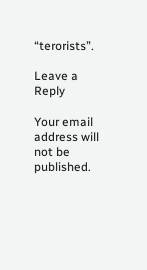“terorists”.

Leave a Reply

Your email address will not be published.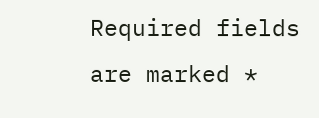Required fields are marked *